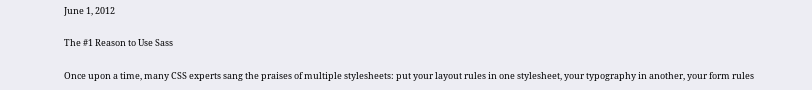June 1, 2012

The #1 Reason to Use Sass

Once upon a time, many CSS experts sang the praises of multiple stylesheets: put your layout rules in one stylesheet, your typography in another, your form rules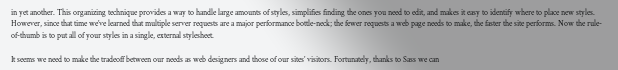in yet another. This organizing technique provides a way to handle large amounts of styles, simplifies finding the ones you need to edit, and makes it easy to identify where to place new styles. However, since that time we’ve learned that multiple server requests are a major performance bottle-neck; the fewer requests a web page needs to make, the faster the site performs. Now the rule-of-thumb is to put all of your styles in a single, external stylesheet.

It seems we need to make the tradeoff between our needs as web designers and those of our sites’ visitors. Fortunately, thanks to Sass we can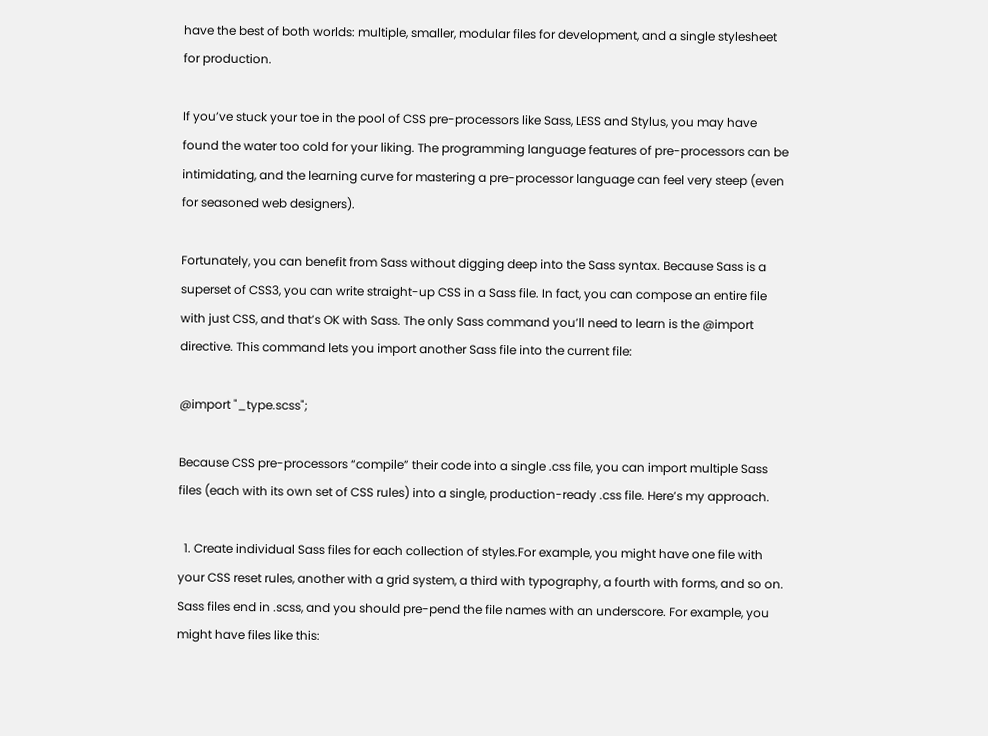have the best of both worlds: multiple, smaller, modular files for development, and a single stylesheet for production.

If you’ve stuck your toe in the pool of CSS pre-processors like Sass, LESS and Stylus, you may have found the water too cold for your liking. The programming language features of pre-processors can be intimidating, and the learning curve for mastering a pre-processor language can feel very steep (even for seasoned web designers).

Fortunately, you can benefit from Sass without digging deep into the Sass syntax. Because Sass is a superset of CSS3, you can write straight-up CSS in a Sass file. In fact, you can compose an entire file with just CSS, and that’s OK with Sass. The only Sass command you’ll need to learn is the @import directive. This command lets you import another Sass file into the current file:

@import "_type.scss";

Because CSS pre-processors “compile” their code into a single .css file, you can import multiple Sass files (each with its own set of CSS rules) into a single, production-ready .css file. Here’s my approach.

  1. Create individual Sass files for each collection of styles.For example, you might have one file with your CSS reset rules, another with a grid system, a third with typography, a fourth with forms, and so on. Sass files end in .scss, and you should pre-pend the file names with an underscore. For example, you might have files like this: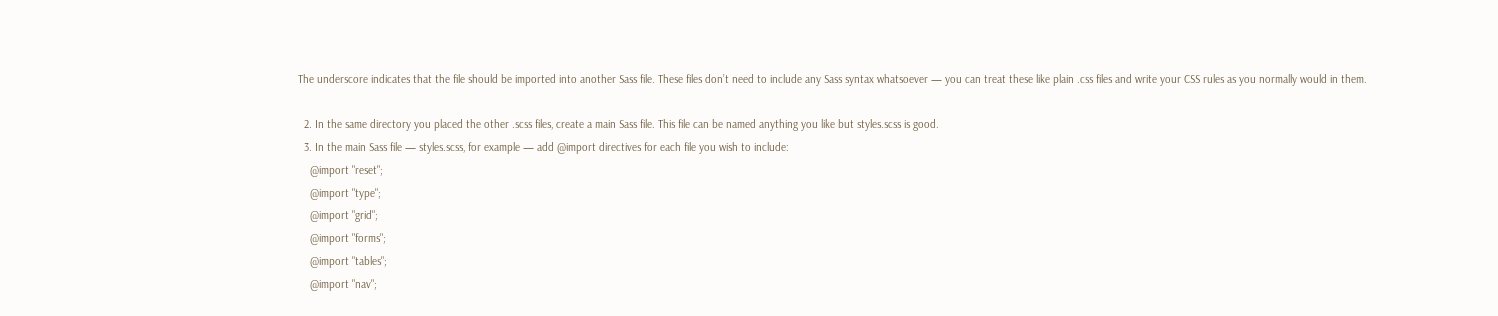The underscore indicates that the file should be imported into another Sass file. These files don’t need to include any Sass syntax whatsoever — you can treat these like plain .css files and write your CSS rules as you normally would in them.

  2. In the same directory you placed the other .scss files, create a main Sass file. This file can be named anything you like but styles.scss is good.
  3. In the main Sass file — styles.scss, for example — add @import directives for each file you wish to include:
    @import "reset";
    @import "type";
    @import "grid";
    @import "forms";
    @import "tables";
    @import "nav";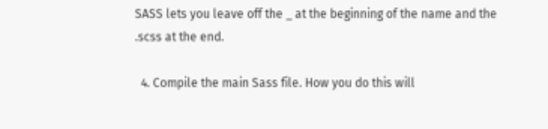SASS lets you leave off the _ at the beginning of the name and the .scss at the end.

  4. Compile the main Sass file. How you do this will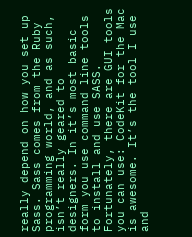really depend on how you set up Sass. Sass comes from the Ruby programming world, and as such, isn’t really geared to designers. In it’s most basic form you use command line tools to install and use SASS. Fortunately, there are GUI tools you can use: CodeKit for the Mac is awesome. It’s the tool I use and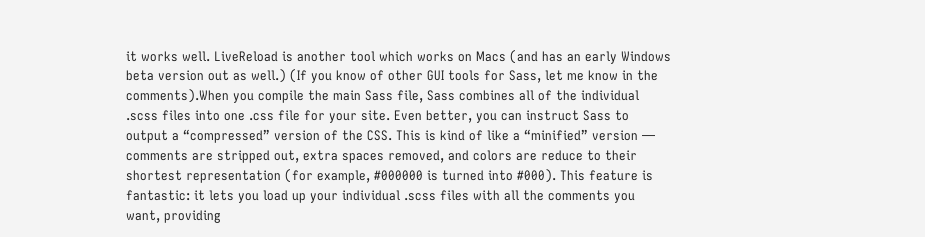it works well. LiveReload is another tool which works on Macs (and has an early Windows beta version out as well.) (If you know of other GUI tools for Sass, let me know in the comments).When you compile the main Sass file, Sass combines all of the individual .scss files into one .css file for your site. Even better, you can instruct Sass to output a “compressed” version of the CSS. This is kind of like a “minified” version — comments are stripped out, extra spaces removed, and colors are reduce to their shortest representation (for example, #000000 is turned into #000). This feature is fantastic: it lets you load up your individual .scss files with all the comments you want, providing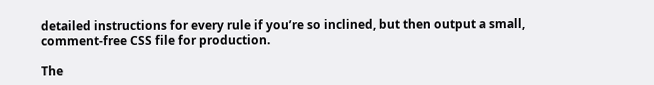detailed instructions for every rule if you’re so inclined, but then output a small, comment-free CSS file for production.

The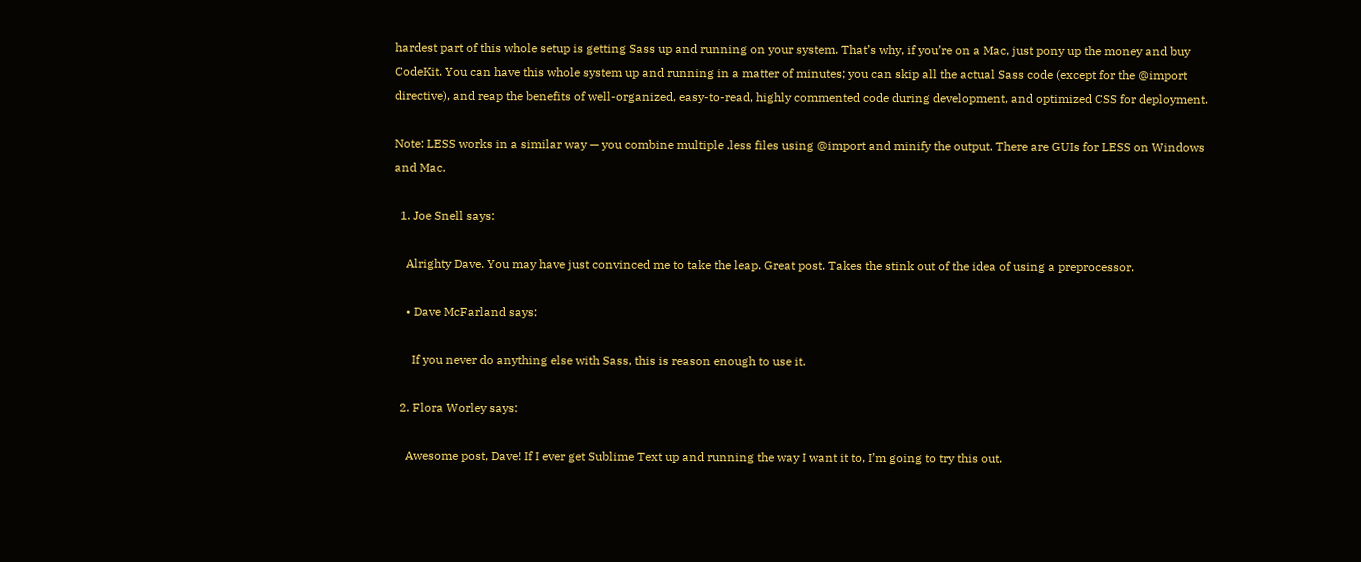hardest part of this whole setup is getting Sass up and running on your system. That’s why, if you’re on a Mac, just pony up the money and buy CodeKit. You can have this whole system up and running in a matter of minutes; you can skip all the actual Sass code (except for the @import directive), and reap the benefits of well-organized, easy-to-read, highly commented code during development, and optimized CSS for deployment.

Note: LESS works in a similar way — you combine multiple .less files using @import and minify the output. There are GUIs for LESS on Windows and Mac.

  1. Joe Snell says:

    Alrighty Dave. You may have just convinced me to take the leap. Great post. Takes the stink out of the idea of using a preprocessor.

    • Dave McFarland says:

      If you never do anything else with Sass, this is reason enough to use it.

  2. Flora Worley says:

    Awesome post, Dave! If I ever get Sublime Text up and running the way I want it to, I’m going to try this out.